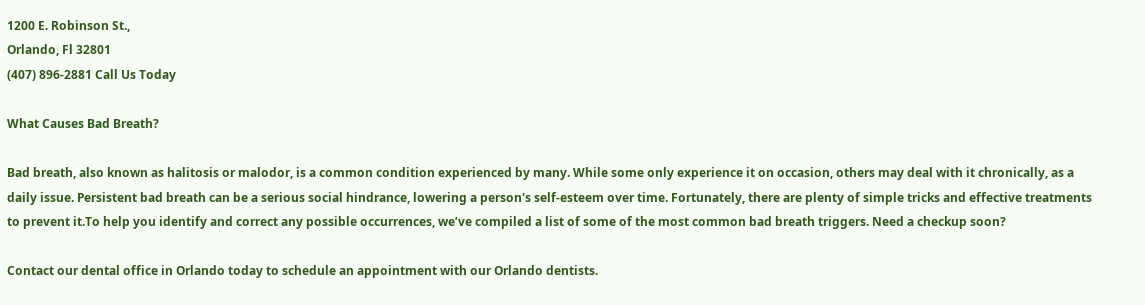1200 E. Robinson St.,
Orlando, Fl 32801
(407) 896-2881 Call Us Today

What Causes Bad Breath?

Bad breath, also known as halitosis or malodor, is a common condition experienced by many. While some only experience it on occasion, others may deal with it chronically, as a daily issue. Persistent bad breath can be a serious social hindrance, lowering a person's self-esteem over time. Fortunately, there are plenty of simple tricks and effective treatments to prevent it.To help you identify and correct any possible occurrences, we’ve compiled a list of some of the most common bad breath triggers. Need a checkup soon?

Contact our dental office in Orlando today to schedule an appointment with our Orlando dentists.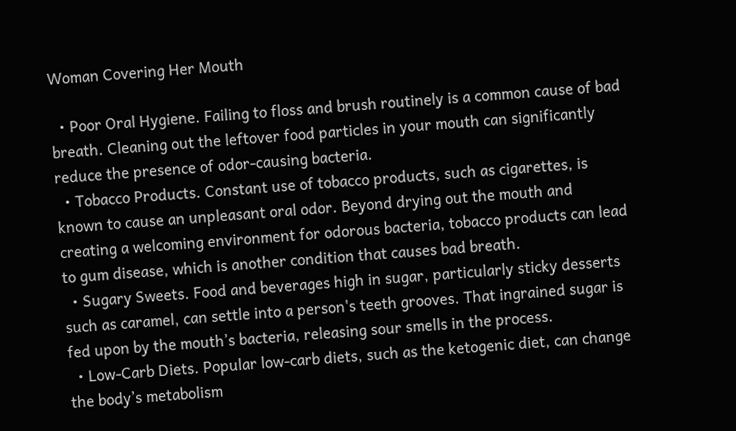Woman Covering Her Mouth

  • Poor Oral Hygiene. Failing to floss and brush routinely is a common cause of bad breath. Cleaning out the leftover food particles in your mouth can significantly reduce the presence of odor-causing bacteria.
  • Tobacco Products. Constant use of tobacco products, such as cigarettes, is known to cause an unpleasant oral odor. Beyond drying out the mouth and creating a welcoming environment for odorous bacteria, tobacco products can lead to gum disease, which is another condition that causes bad breath.
  • Sugary Sweets. Food and beverages high in sugar, particularly sticky desserts such as caramel, can settle into a person's teeth grooves. That ingrained sugar is fed upon by the mouth’s bacteria, releasing sour smells in the process.
  • Low-Carb Diets. Popular low-carb diets, such as the ketogenic diet, can change the body’s metabolism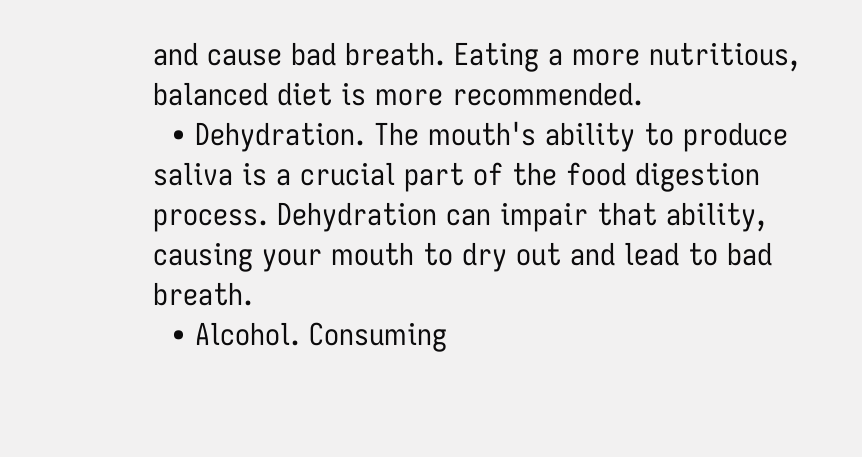and cause bad breath. Eating a more nutritious, balanced diet is more recommended.
  • Dehydration. The mouth's ability to produce saliva is a crucial part of the food digestion process. Dehydration can impair that ability, causing your mouth to dry out and lead to bad breath.
  • Alcohol. Consuming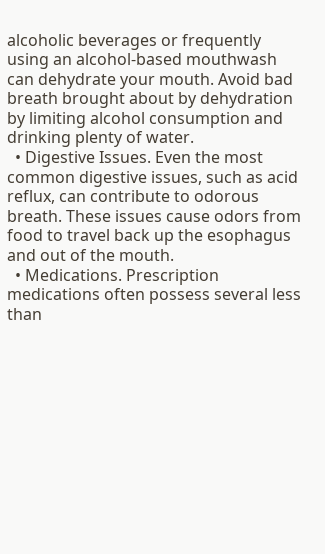alcoholic beverages or frequently using an alcohol-based mouthwash can dehydrate your mouth. Avoid bad breath brought about by dehydration by limiting alcohol consumption and drinking plenty of water.
  • Digestive Issues. Even the most common digestive issues, such as acid reflux, can contribute to odorous breath. These issues cause odors from food to travel back up the esophagus and out of the mouth.
  • Medications. Prescription medications often possess several less than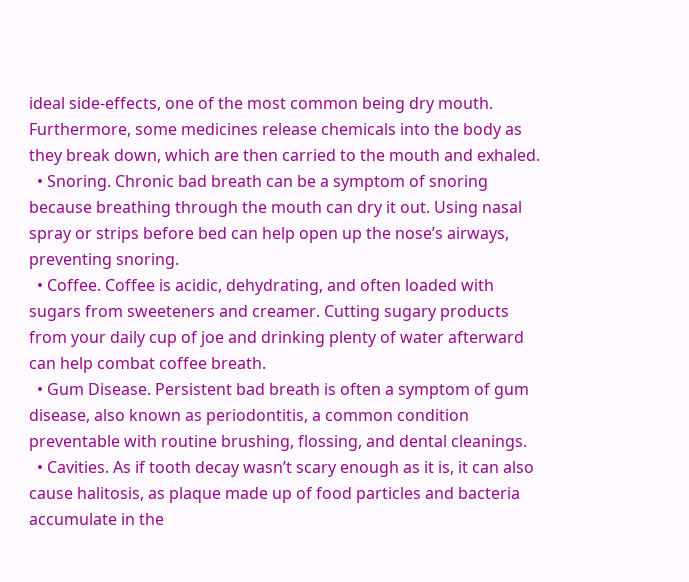ideal side-effects, one of the most common being dry mouth. Furthermore, some medicines release chemicals into the body as they break down, which are then carried to the mouth and exhaled.
  • Snoring. Chronic bad breath can be a symptom of snoring because breathing through the mouth can dry it out. Using nasal spray or strips before bed can help open up the nose’s airways, preventing snoring.
  • Coffee. Coffee is acidic, dehydrating, and often loaded with sugars from sweeteners and creamer. Cutting sugary products from your daily cup of joe and drinking plenty of water afterward can help combat coffee breath.
  • Gum Disease. Persistent bad breath is often a symptom of gum disease, also known as periodontitis, a common condition preventable with routine brushing, flossing, and dental cleanings.
  • Cavities. As if tooth decay wasn’t scary enough as it is, it can also cause halitosis, as plaque made up of food particles and bacteria accumulate in the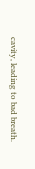cavity, leading to bad breath.